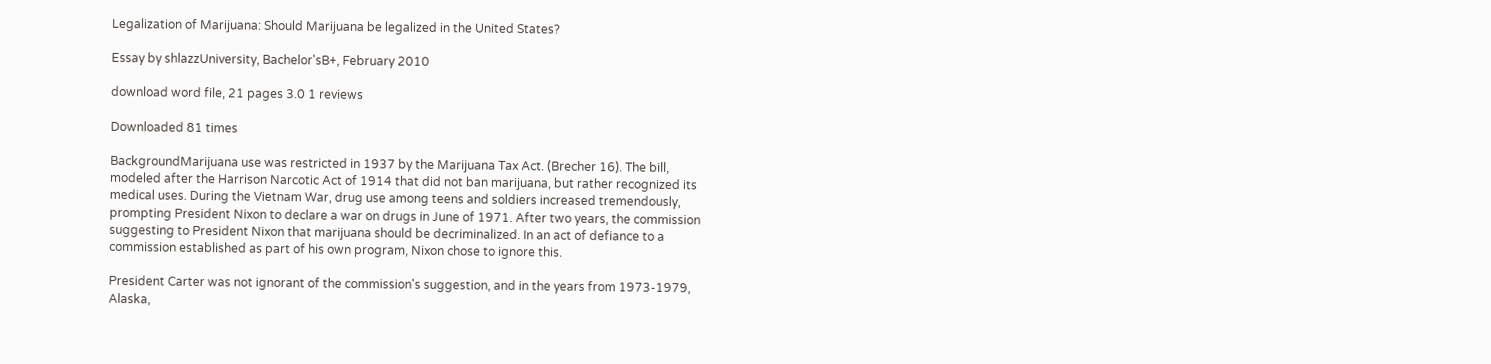Legalization of Marijuana: Should Marijuana be legalized in the United States?

Essay by shlazzUniversity, Bachelor'sB+, February 2010

download word file, 21 pages 3.0 1 reviews

Downloaded 81 times

BackgroundMarijuana use was restricted in 1937 by the Marijuana Tax Act. (Brecher 16). The bill, modeled after the Harrison Narcotic Act of 1914 that did not ban marijuana, but rather recognized its medical uses. During the Vietnam War, drug use among teens and soldiers increased tremendously, prompting President Nixon to declare a war on drugs in June of 1971. After two years, the commission suggesting to President Nixon that marijuana should be decriminalized. In an act of defiance to a commission established as part of his own program, Nixon chose to ignore this.

President Carter was not ignorant of the commission's suggestion, and in the years from 1973-1979, Alaska,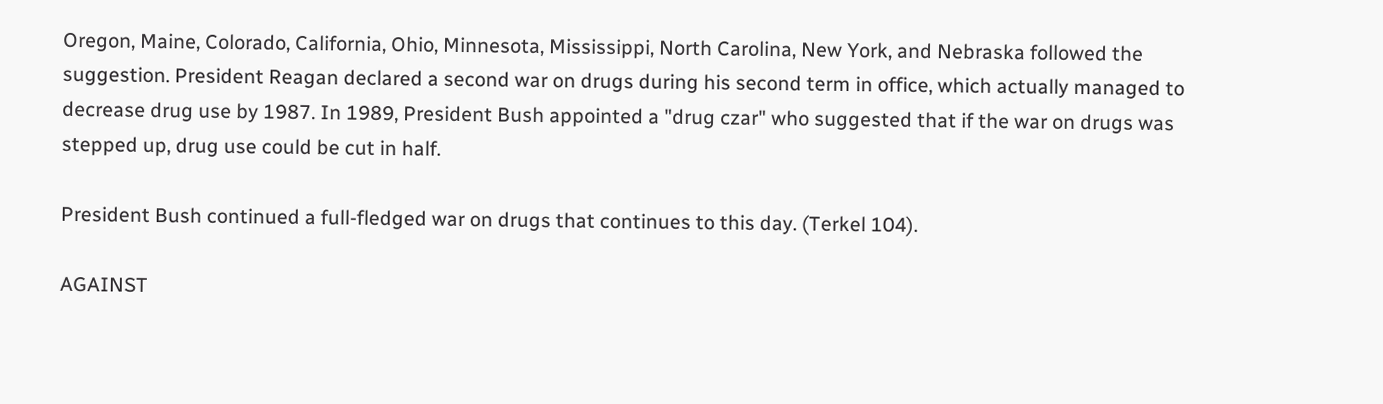Oregon, Maine, Colorado, California, Ohio, Minnesota, Mississippi, North Carolina, New York, and Nebraska followed the suggestion. President Reagan declared a second war on drugs during his second term in office, which actually managed to decrease drug use by 1987. In 1989, President Bush appointed a "drug czar" who suggested that if the war on drugs was stepped up, drug use could be cut in half.

President Bush continued a full-fledged war on drugs that continues to this day. (Terkel 104).

AGAINST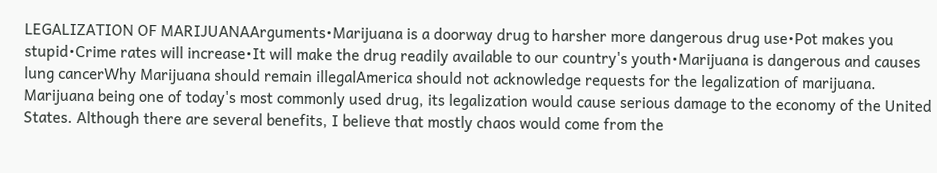LEGALIZATION OF MARIJUANAArguments•Marijuana is a doorway drug to harsher more dangerous drug use•Pot makes you stupid•Crime rates will increase•It will make the drug readily available to our country's youth•Marijuana is dangerous and causes lung cancerWhy Marijuana should remain illegalAmerica should not acknowledge requests for the legalization of marijuana. Marijuana being one of today's most commonly used drug, its legalization would cause serious damage to the economy of the United States. Although there are several benefits, I believe that mostly chaos would come from the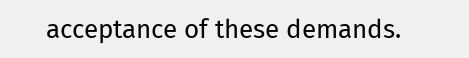acceptance of these demands.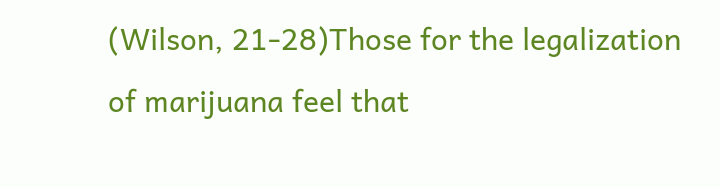(Wilson, 21-28)Those for the legalization of marijuana feel that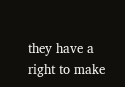they have a right to make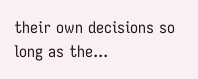their own decisions so long as the...